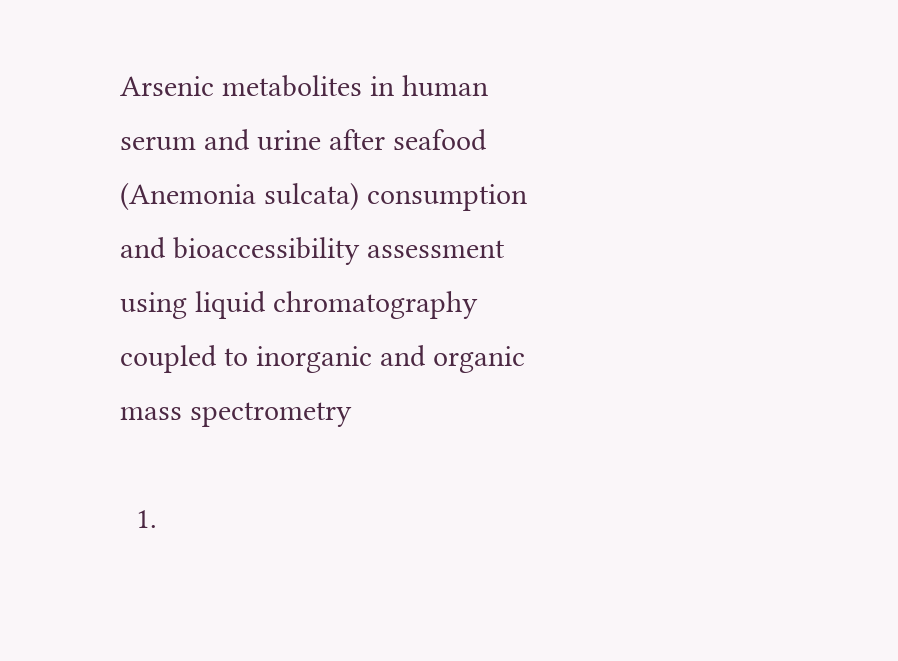Arsenic metabolites in human serum and urine after seafood (Anemonia sulcata) consumption and bioaccessibility assessment using liquid chromatography coupled to inorganic and organic mass spectrometry

  1.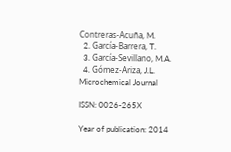Contreras-Acuña, M.
  2. García-Barrera, T.
  3. García-Sevillano, M.A.
  4. Gómez-Ariza, J.L.
Microchemical Journal

ISSN: 0026-265X

Year of publication: 2014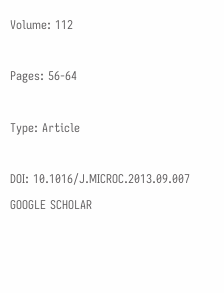Volume: 112

Pages: 56-64

Type: Article

DOI: 10.1016/J.MICROC.2013.09.007 GOOGLE SCHOLAR